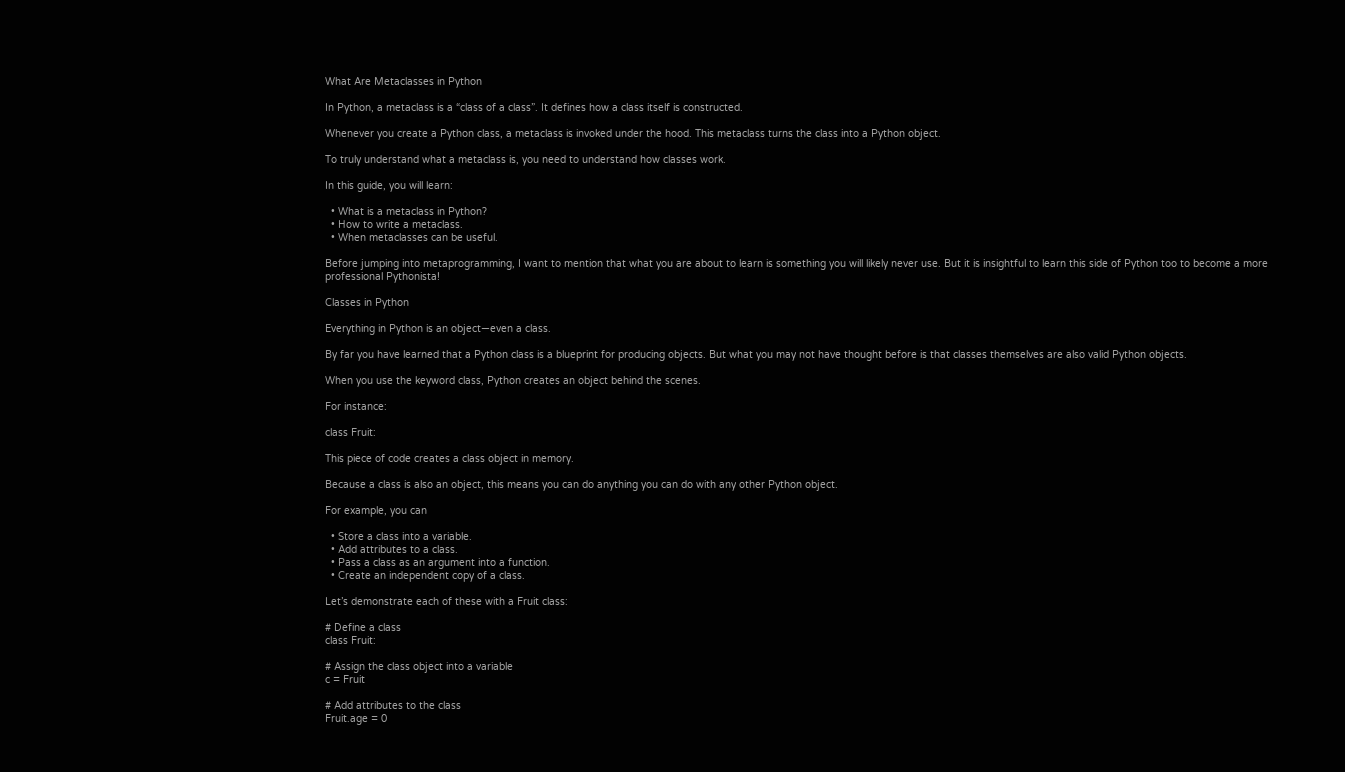What Are Metaclasses in Python

In Python, a metaclass is a “class of a class”. It defines how a class itself is constructed.

Whenever you create a Python class, a metaclass is invoked under the hood. This metaclass turns the class into a Python object.

To truly understand what a metaclass is, you need to understand how classes work.

In this guide, you will learn:

  • What is a metaclass in Python?
  • How to write a metaclass.
  • When metaclasses can be useful.

Before jumping into metaprogramming, I want to mention that what you are about to learn is something you will likely never use. But it is insightful to learn this side of Python too to become a more professional Pythonista!

Classes in Python

Everything in Python is an object—even a class.

By far you have learned that a Python class is a blueprint for producing objects. But what you may not have thought before is that classes themselves are also valid Python objects.

When you use the keyword class, Python creates an object behind the scenes.

For instance:

class Fruit:

This piece of code creates a class object in memory.

Because a class is also an object, this means you can do anything you can do with any other Python object.

For example, you can

  • Store a class into a variable.
  • Add attributes to a class.
  • Pass a class as an argument into a function.
  • Create an independent copy of a class.

Let’s demonstrate each of these with a Fruit class:

# Define a class
class Fruit:

# Assign the class object into a variable
c = Fruit

# Add attributes to the class
Fruit.age = 0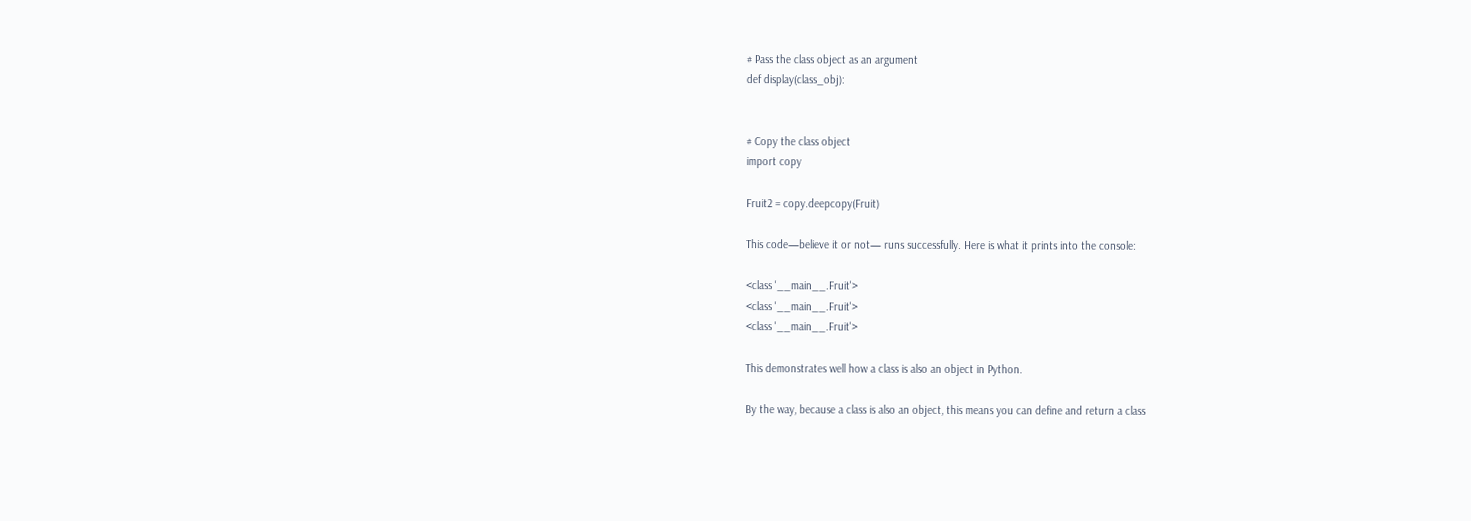# Pass the class object as an argument
def display(class_obj):


# Copy the class object
import copy

Fruit2 = copy.deepcopy(Fruit)

This code—believe it or not— runs successfully. Here is what it prints into the console:

<class '__main__.Fruit'>
<class '__main__.Fruit'>
<class '__main__.Fruit'>

This demonstrates well how a class is also an object in Python.

By the way, because a class is also an object, this means you can define and return a class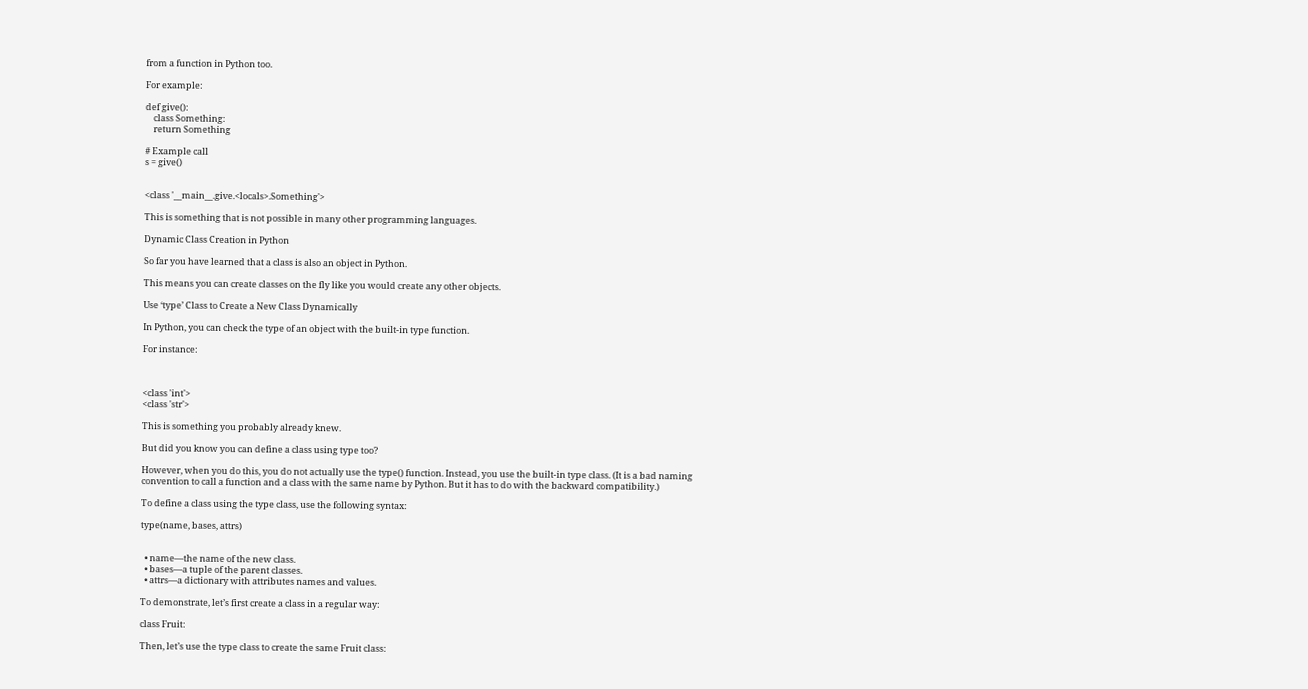from a function in Python too.

For example:

def give():
    class Something:
    return Something

# Example call
s = give()


<class '__main__.give.<locals>.Something'>

This is something that is not possible in many other programming languages.

Dynamic Class Creation in Python

So far you have learned that a class is also an object in Python.

This means you can create classes on the fly like you would create any other objects.

Use ‘type’ Class to Create a New Class Dynamically

In Python, you can check the type of an object with the built-in type function.

For instance:



<class 'int'>
<class 'str'>

This is something you probably already knew.

But did you know you can define a class using type too?

However, when you do this, you do not actually use the type() function. Instead, you use the built-in type class. (It is a bad naming convention to call a function and a class with the same name by Python. But it has to do with the backward compatibility.)

To define a class using the type class, use the following syntax:

type(name, bases, attrs)


  • name—the name of the new class.
  • bases—a tuple of the parent classes.
  • attrs—a dictionary with attributes names and values.

To demonstrate, let’s first create a class in a regular way:

class Fruit:

Then, let’s use the type class to create the same Fruit class: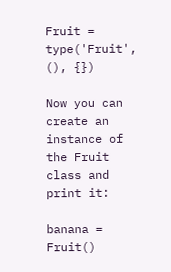Fruit = type('Fruit', (), {})

Now you can create an instance of the Fruit class and print it:

banana = Fruit()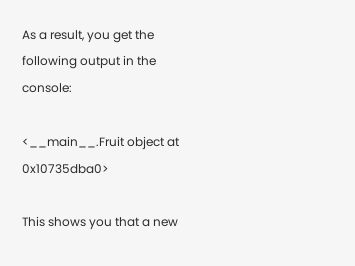As a result, you get the following output in the console:

<__main__.Fruit object at 0x10735dba0>

This shows you that a new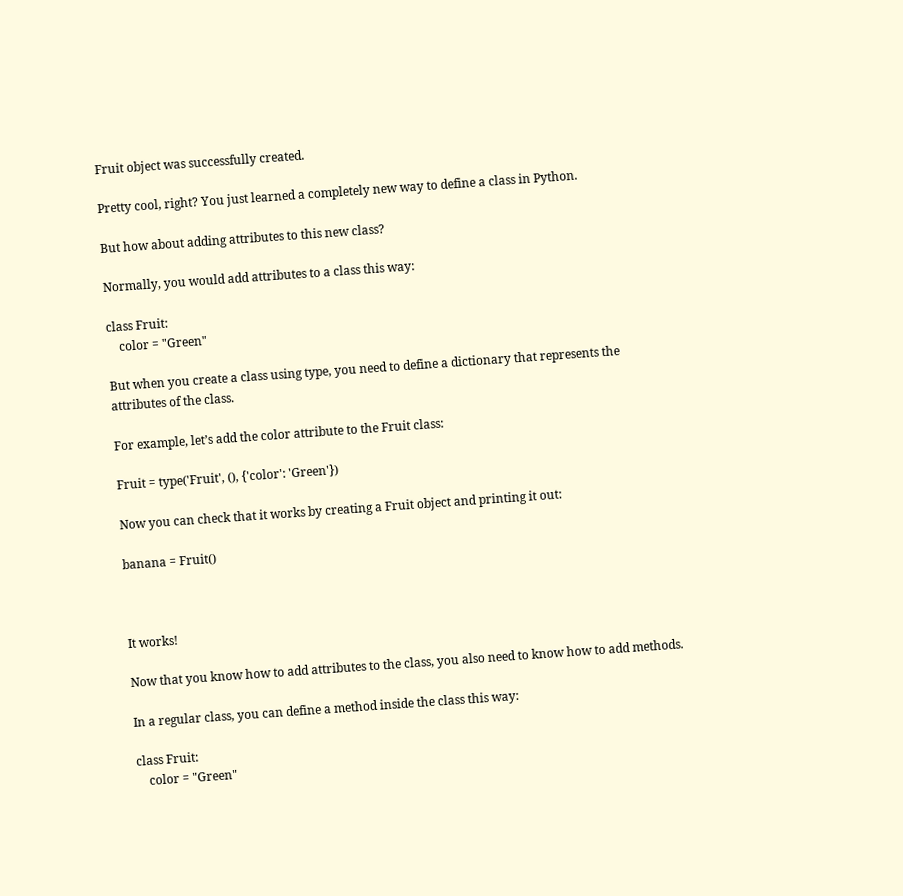Fruit object was successfully created.

Pretty cool, right? You just learned a completely new way to define a class in Python.

But how about adding attributes to this new class?

Normally, you would add attributes to a class this way:

class Fruit:
    color = "Green"

But when you create a class using type, you need to define a dictionary that represents the attributes of the class.

For example, let’s add the color attribute to the Fruit class:

Fruit = type('Fruit', (), {'color': 'Green'})

Now you can check that it works by creating a Fruit object and printing it out:

banana = Fruit()



It works!

Now that you know how to add attributes to the class, you also need to know how to add methods.

In a regular class, you can define a method inside the class this way:

class Fruit:
    color = "Green"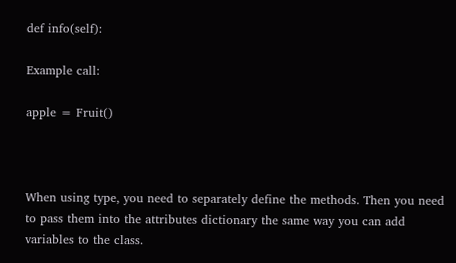def info(self):

Example call:

apple = Fruit()



When using type, you need to separately define the methods. Then you need to pass them into the attributes dictionary the same way you can add variables to the class.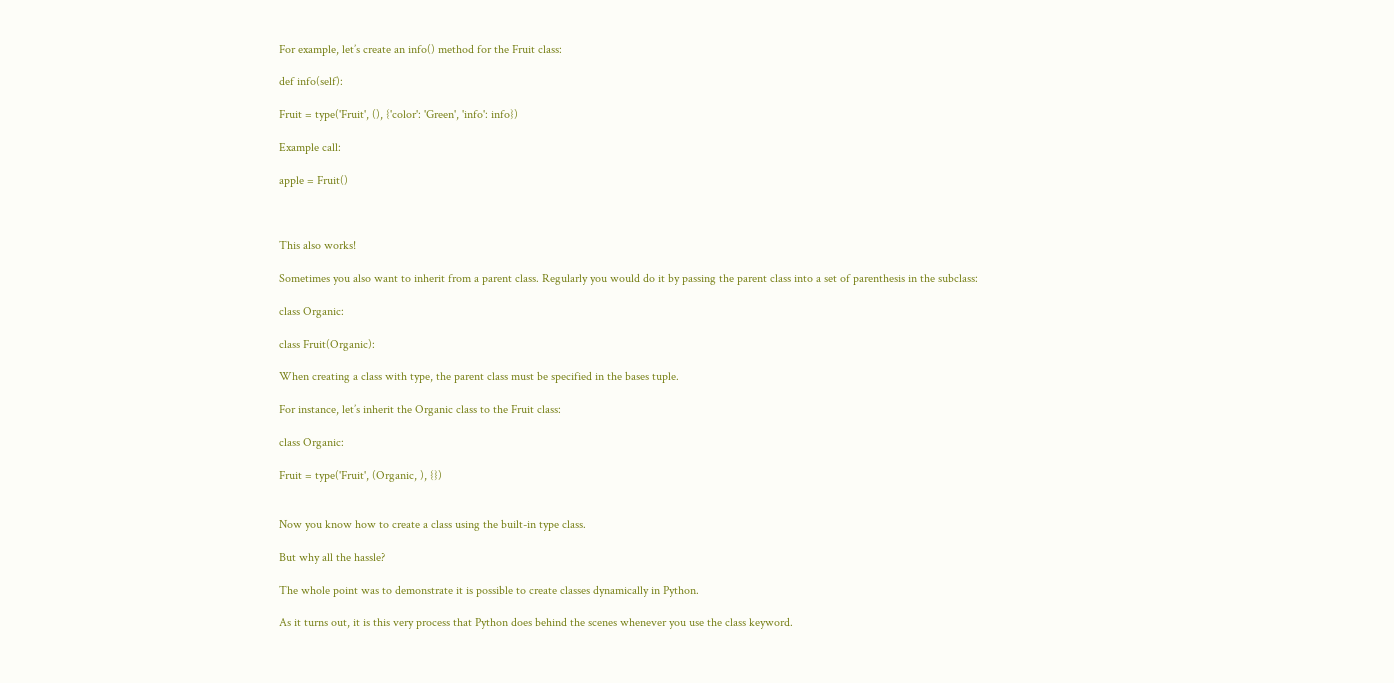For example, let’s create an info() method for the Fruit class:

def info(self):

Fruit = type('Fruit', (), {'color': 'Green', 'info': info})

Example call:

apple = Fruit()



This also works!

Sometimes you also want to inherit from a parent class. Regularly you would do it by passing the parent class into a set of parenthesis in the subclass:

class Organic:

class Fruit(Organic):

When creating a class with type, the parent class must be specified in the bases tuple.

For instance, let’s inherit the Organic class to the Fruit class:

class Organic:

Fruit = type('Fruit', (Organic, ), {})


Now you know how to create a class using the built-in type class.

But why all the hassle?

The whole point was to demonstrate it is possible to create classes dynamically in Python.

As it turns out, it is this very process that Python does behind the scenes whenever you use the class keyword.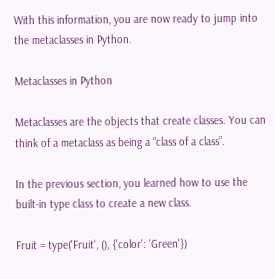With this information, you are now ready to jump into the metaclasses in Python.

Metaclasses in Python

Metaclasses are the objects that create classes. You can think of a metaclass as being a “class of a class”.

In the previous section, you learned how to use the built-in type class to create a new class.

Fruit = type('Fruit', (), {'color': 'Green'})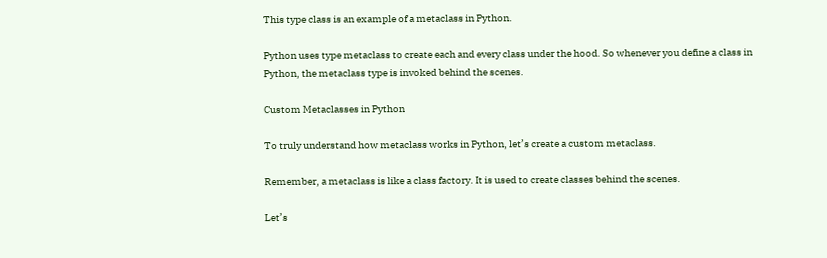This type class is an example of a metaclass in Python.

Python uses type metaclass to create each and every class under the hood. So whenever you define a class in Python, the metaclass type is invoked behind the scenes.

Custom Metaclasses in Python

To truly understand how metaclass works in Python, let’s create a custom metaclass.

Remember, a metaclass is like a class factory. It is used to create classes behind the scenes.

Let’s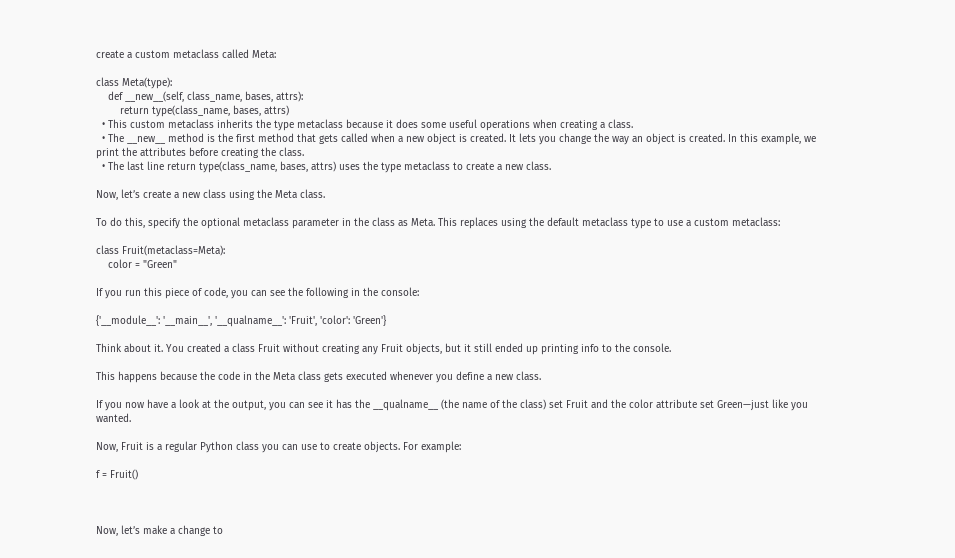create a custom metaclass called Meta:

class Meta(type):
    def __new__(self, class_name, bases, attrs):
        return type(class_name, bases, attrs)
  • This custom metaclass inherits the type metaclass because it does some useful operations when creating a class.
  • The __new__ method is the first method that gets called when a new object is created. It lets you change the way an object is created. In this example, we print the attributes before creating the class.
  • The last line return type(class_name, bases, attrs) uses the type metaclass to create a new class.

Now, let’s create a new class using the Meta class.

To do this, specify the optional metaclass parameter in the class as Meta. This replaces using the default metaclass type to use a custom metaclass:

class Fruit(metaclass=Meta):
    color = "Green"

If you run this piece of code, you can see the following in the console:

{'__module__': '__main__', '__qualname__': 'Fruit', 'color': 'Green'}

Think about it. You created a class Fruit without creating any Fruit objects, but it still ended up printing info to the console.

This happens because the code in the Meta class gets executed whenever you define a new class.

If you now have a look at the output, you can see it has the __qualname__ (the name of the class) set Fruit and the color attribute set Green—just like you wanted.

Now, Fruit is a regular Python class you can use to create objects. For example:

f = Fruit()



Now, let’s make a change to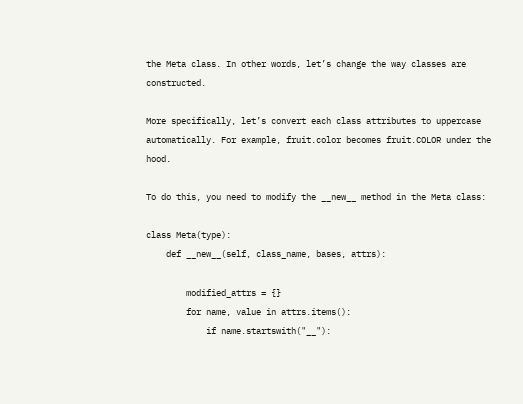the Meta class. In other words, let’s change the way classes are constructed.

More specifically, let’s convert each class attributes to uppercase automatically. For example, fruit.color becomes fruit.COLOR under the hood.

To do this, you need to modify the __new__ method in the Meta class:

class Meta(type):
    def __new__(self, class_name, bases, attrs):

        modified_attrs = {}
        for name, value in attrs.items():
            if name.startswith("__"):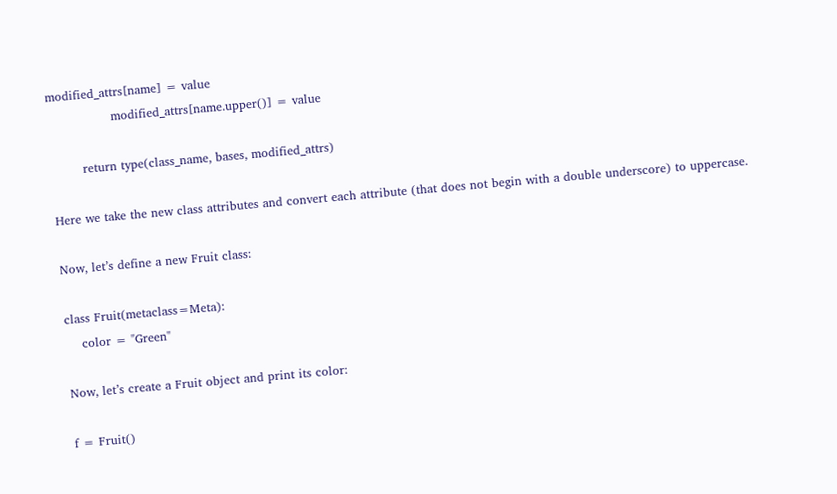modified_attrs[name] = value
                modified_attrs[name.upper()] = value

        return type(class_name, bases, modified_attrs)

Here we take the new class attributes and convert each attribute (that does not begin with a double underscore) to uppercase.

Now, let’s define a new Fruit class:

class Fruit(metaclass=Meta):
    color = "Green"

Now, let’s create a Fruit object and print its color:

f = Fruit()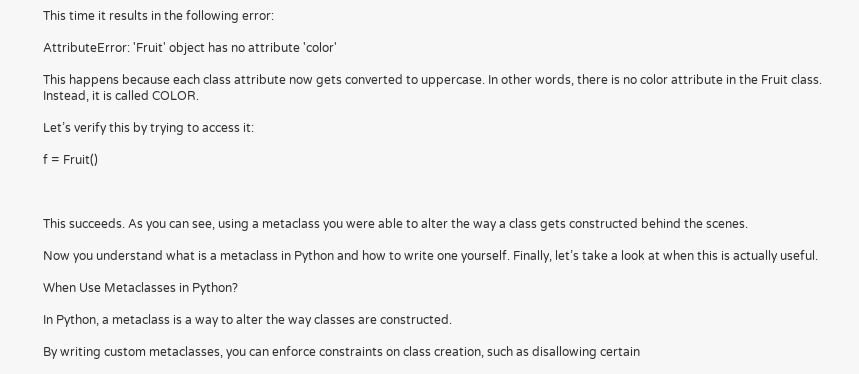This time it results in the following error:

AttributeError: 'Fruit' object has no attribute 'color'

This happens because each class attribute now gets converted to uppercase. In other words, there is no color attribute in the Fruit class. Instead, it is called COLOR.

Let’s verify this by trying to access it:

f = Fruit()



This succeeds. As you can see, using a metaclass you were able to alter the way a class gets constructed behind the scenes.

Now you understand what is a metaclass in Python and how to write one yourself. Finally, let’s take a look at when this is actually useful.

When Use Metaclasses in Python?

In Python, a metaclass is a way to alter the way classes are constructed.

By writing custom metaclasses, you can enforce constraints on class creation, such as disallowing certain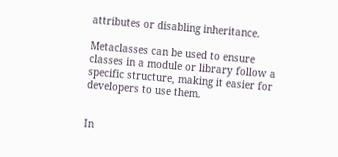attributes or disabling inheritance.

Metaclasses can be used to ensure classes in a module or library follow a specific structure, making it easier for developers to use them.


In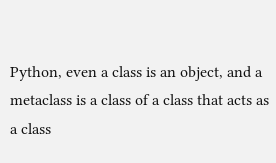Python, even a class is an object, and a metaclass is a class of a class that acts as a class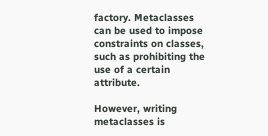factory. Metaclasses can be used to impose constraints on classes, such as prohibiting the use of a certain attribute.

However, writing metaclasses is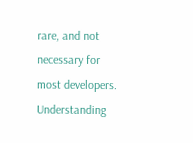rare, and not necessary for most developers. Understanding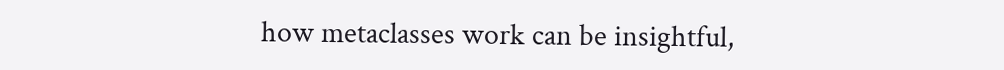how metaclasses work can be insightful,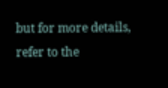but for more details, refer to the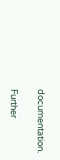documentation.

Further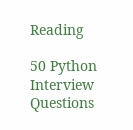Reading

50 Python Interview Questions